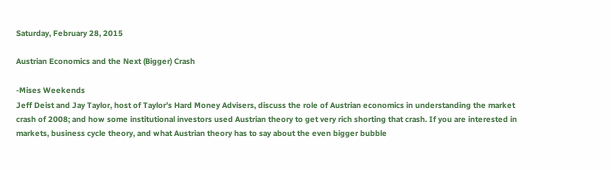Saturday, February 28, 2015

Austrian Economics and the Next (Bigger) Crash

-Mises Weekends
Jeff Deist and Jay Taylor, host of Taylor’s Hard Money Advisers, discuss the role of Austrian economics in understanding the market crash of 2008; and how some institutional investors used Austrian theory to get very rich shorting that crash. If you are interested in markets, business cycle theory, and what Austrian theory has to say about the even bigger bubble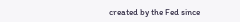created by the Fed since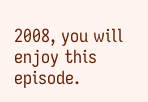2008, you will enjoy this episode.